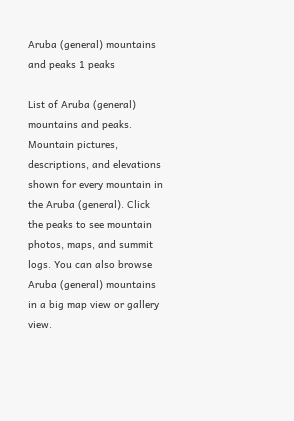Aruba (general) mountains and peaks 1 peaks

List of Aruba (general) mountains and peaks. Mountain pictures, descriptions, and elevations shown for every mountain in the Aruba (general). Click the peaks to see mountain photos, maps, and summit logs. You can also browse Aruba (general) mountains in a big map view or gallery view.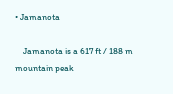• Jamanota

    Jamanota is a 617 ft / 188 m mountain peak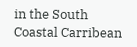in the South Coastal Carribean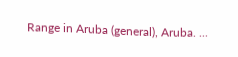Range in Aruba (general), Aruba. ...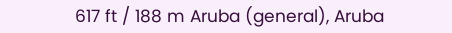617 ft / 188 m Aruba (general), Aruba